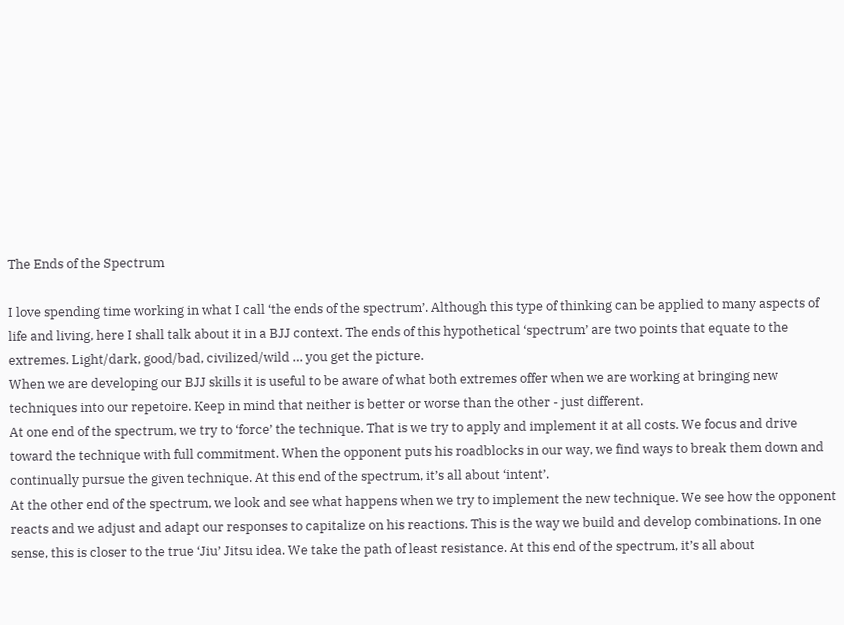The Ends of the Spectrum

I love spending time working in what I call ‘the ends of the spectrum’. Although this type of thinking can be applied to many aspects of life and living, here I shall talk about it in a BJJ context. The ends of this hypothetical ‘spectrum’ are two points that equate to the extremes. Light/dark, good/bad, civilized/wild … you get the picture.
When we are developing our BJJ skills it is useful to be aware of what both extremes offer when we are working at bringing new techniques into our repetoire. Keep in mind that neither is better or worse than the other - just different.
At one end of the spectrum, we try to ‘force’ the technique. That is we try to apply and implement it at all costs. We focus and drive toward the technique with full commitment. When the opponent puts his roadblocks in our way, we find ways to break them down and continually pursue the given technique. At this end of the spectrum, it’s all about ‘intent’.
At the other end of the spectrum, we look and see what happens when we try to implement the new technique. We see how the opponent reacts and we adjust and adapt our responses to capitalize on his reactions. This is the way we build and develop combinations. In one sense, this is closer to the true ‘Jiu’ Jitsu idea. We take the path of least resistance. At this end of the spectrum, it’s all about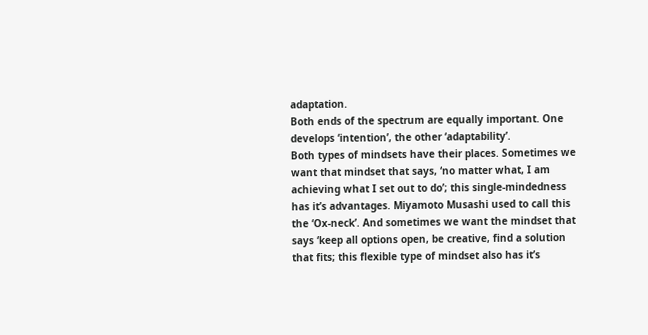adaptation.
Both ends of the spectrum are equally important. One develops ‘intention’, the other ‘adaptability’.
Both types of mindsets have their places. Sometimes we want that mindset that says, ‘no matter what, I am achieving what I set out to do’; this single-mindedness has it’s advantages. Miyamoto Musashi used to call this the ‘Ox-neck’. And sometimes we want the mindset that says ‘keep all options open, be creative, find a solution that fits; this flexible type of mindset also has it’s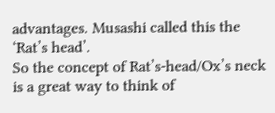advantages. Musashi called this the ‘Rat’s head’.
So the concept of Rat’s-head/Ox’s neck is a great way to think of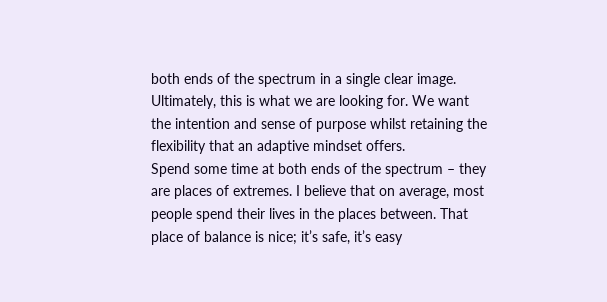both ends of the spectrum in a single clear image.
Ultimately, this is what we are looking for. We want the intention and sense of purpose whilst retaining the flexibility that an adaptive mindset offers.
Spend some time at both ends of the spectrum – they are places of extremes. I believe that on average, most people spend their lives in the places between. That place of balance is nice; it’s safe, it’s easy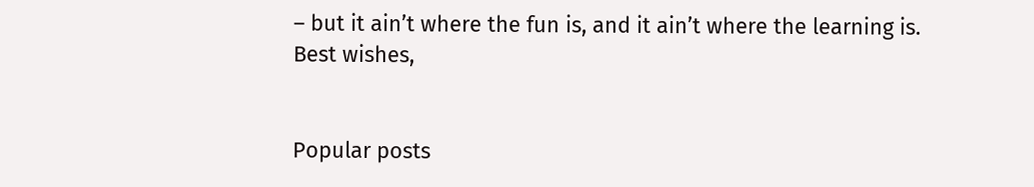– but it ain’t where the fun is, and it ain’t where the learning is.
Best wishes,


Popular posts